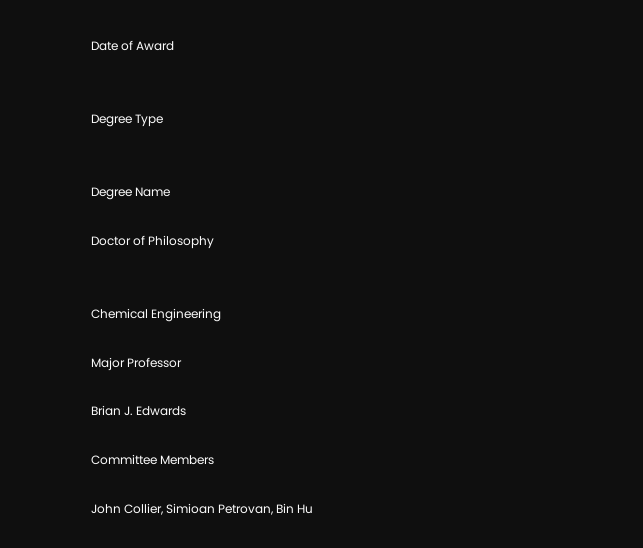Date of Award


Degree Type


Degree Name

Doctor of Philosophy


Chemical Engineering

Major Professor

Brian J. Edwards

Committee Members

John Collier, Simioan Petrovan, Bin Hu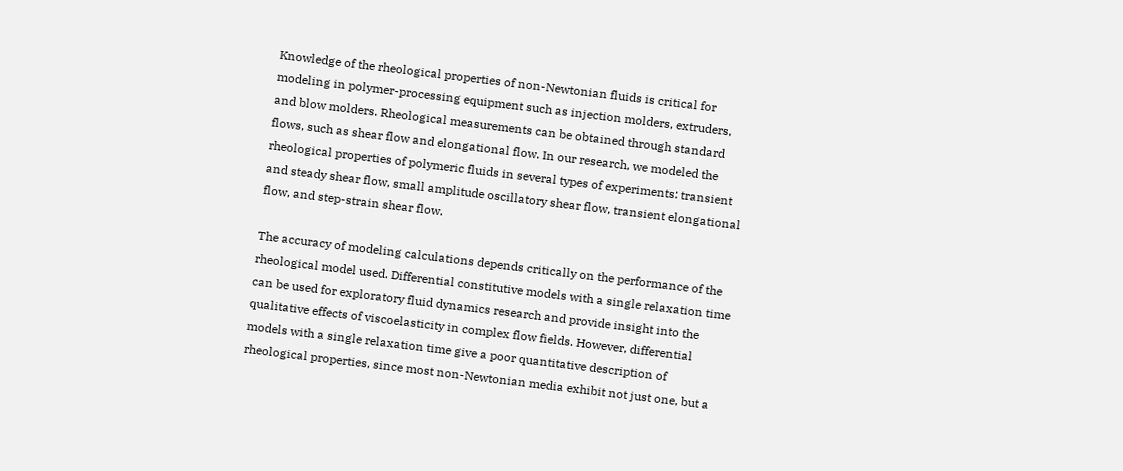Knowledge of the rheological properties of non-Newtonian fluids is critical for modeling in polymer-processing equipment such as injection molders, extruders, and blow molders. Rheological measurements can be obtained through standard flows, such as shear flow and elongational flow. In our research, we modeled the rheological properties of polymeric fluids in several types of experiments: transient and steady shear flow, small amplitude oscillatory shear flow, transient elongational flow, and step-strain shear flow.

The accuracy of modeling calculations depends critically on the performance of the rheological model used. Differential constitutive models with a single relaxation time can be used for exploratory fluid dynamics research and provide insight into the qualitative effects of viscoelasticity in complex flow fields. However, differential models with a single relaxation time give a poor quantitative description of rheological properties, since most non-Newtonian media exhibit not just one, but a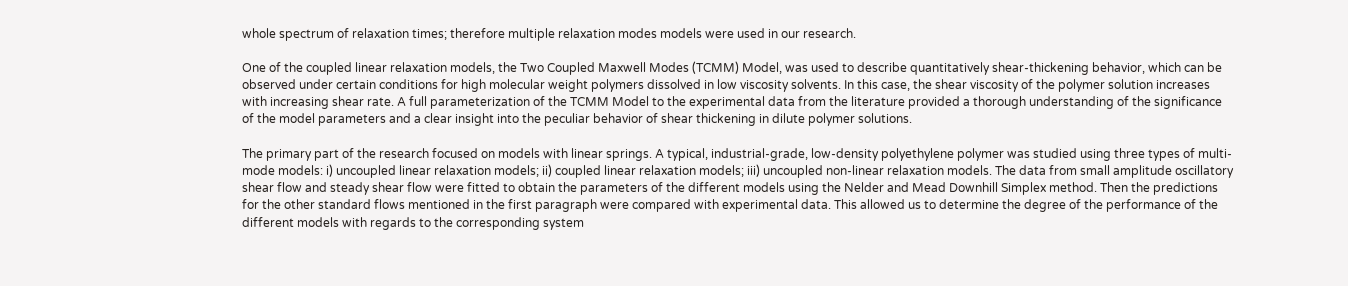whole spectrum of relaxation times; therefore multiple relaxation modes models were used in our research.

One of the coupled linear relaxation models, the Two Coupled Maxwell Modes (TCMM) Model, was used to describe quantitatively shear-thickening behavior, which can be observed under certain conditions for high molecular weight polymers dissolved in low viscosity solvents. In this case, the shear viscosity of the polymer solution increases with increasing shear rate. A full parameterization of the TCMM Model to the experimental data from the literature provided a thorough understanding of the significance of the model parameters and a clear insight into the peculiar behavior of shear thickening in dilute polymer solutions.

The primary part of the research focused on models with linear springs. A typical, industrial-grade, low-density polyethylene polymer was studied using three types of multi-mode models: i) uncoupled linear relaxation models; ii) coupled linear relaxation models; iii) uncoupled non-linear relaxation models. The data from small amplitude oscillatory shear flow and steady shear flow were fitted to obtain the parameters of the different models using the Nelder and Mead Downhill Simplex method. Then the predictions for the other standard flows mentioned in the first paragraph were compared with experimental data. This allowed us to determine the degree of the performance of the different models with regards to the corresponding system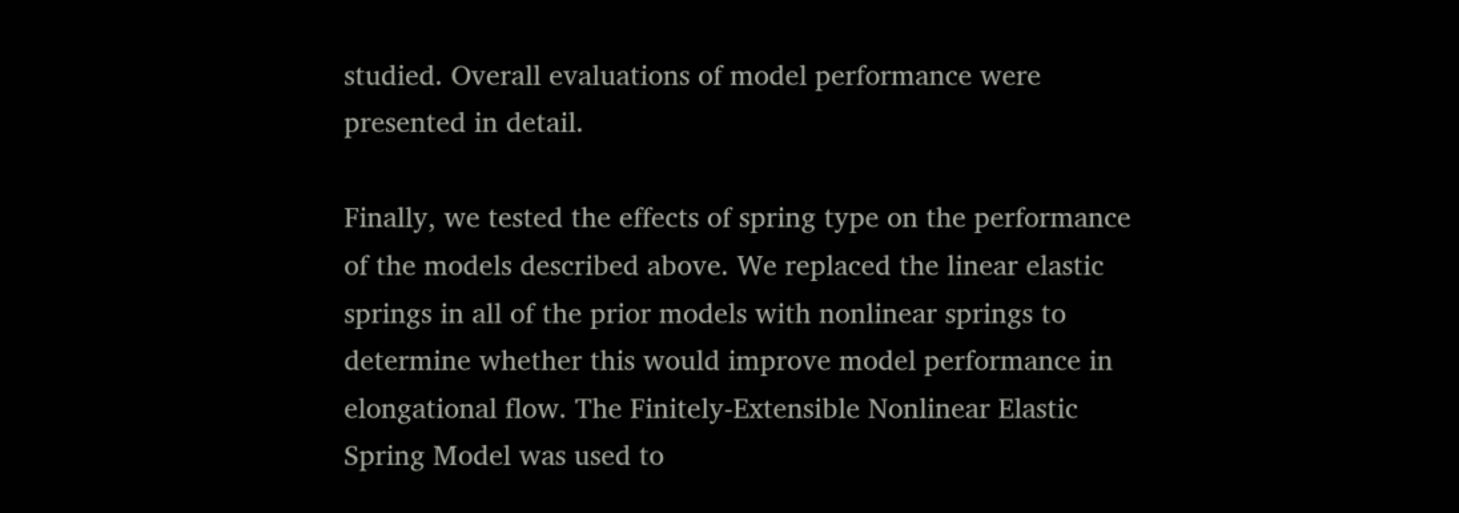studied. Overall evaluations of model performance were presented in detail.

Finally, we tested the effects of spring type on the performance of the models described above. We replaced the linear elastic springs in all of the prior models with nonlinear springs to determine whether this would improve model performance in elongational flow. The Finitely-Extensible Nonlinear Elastic Spring Model was used to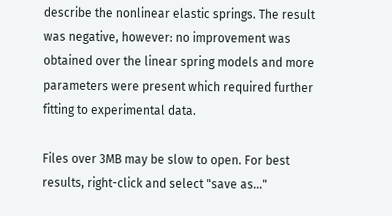describe the nonlinear elastic springs. The result was negative, however: no improvement was obtained over the linear spring models and more parameters were present which required further fitting to experimental data.

Files over 3MB may be slow to open. For best results, right-click and select "save as..."